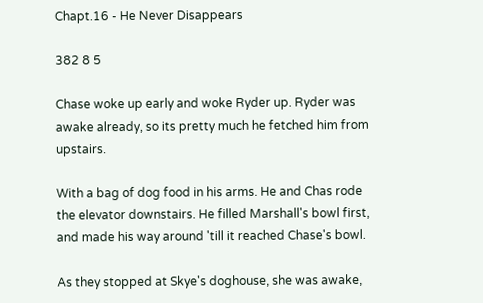Chapt.16 - He Never Disappears

382 8 5

Chase woke up early and woke Ryder up. Ryder was awake already, so its pretty much he fetched him from upstairs.

With a bag of dog food in his arms. He and Chas rode the elevator downstairs. He filled Marshall's bowl first, and made his way around 'till it reached Chase's bowl.

As they stopped at Skye's doghouse, she was awake,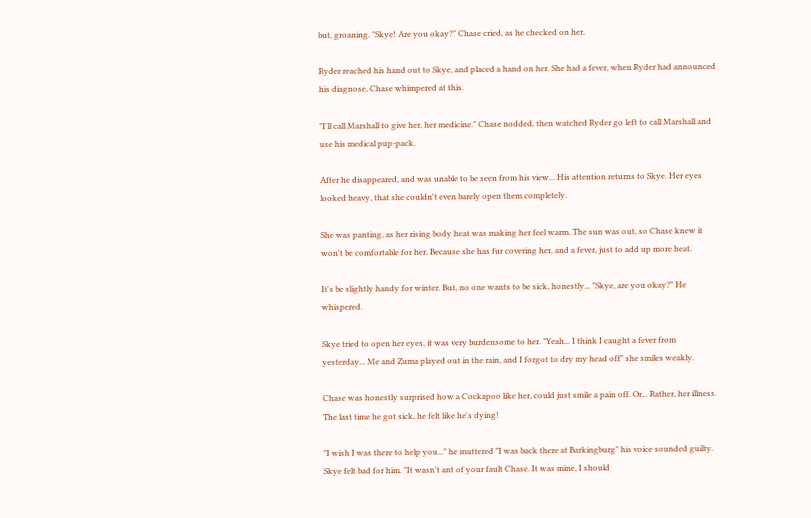but, groaning. "Skye! Are you okay?" Chase cried, as he checked on her.

Ryder reached his hand out to Skye, and placed a hand on her. She had a fever, when Ryder had announced his diagnose, Chase whimpered at this.

"I'll call Marshall to give her, her medicine." Chase nodded, then watched Ryder go left to call Marshall and use his medical pup-pack.

After he disappeared, and was unable to be seen from his view... His attention returns to Skye. Her eyes looked heavy, that she couldn't even barely open them completely.

She was panting, as her rising body heat was making her feel warm. The sun was out, so Chase knew it won't be comfortable for her. Because she has fur covering her, and a fever, just to add up more heat.

It's be slightly handy for winter. But, no one wants to be sick, honestly... "Skye, are you okay?" He whispered.

Skye tried to open her eyes, it was very burdensome to her. "Yeah... I think I caught a fever from yesterday... Me and Zuma played out in the rain, and I forgot to dry my head off" she smiles weakly.

Chase was honestly surprised how a Cockapoo like her, could just smile a pain off. Or... Rather, her illness. The last time he got sick, he felt like he's dying!

"I wish I was there to help you..." he muttered "I was back there at Barkingburg" his voice sounded guilty. Skye felt bad for him. "It wasn't ant of your fault Chase. It was mine, I should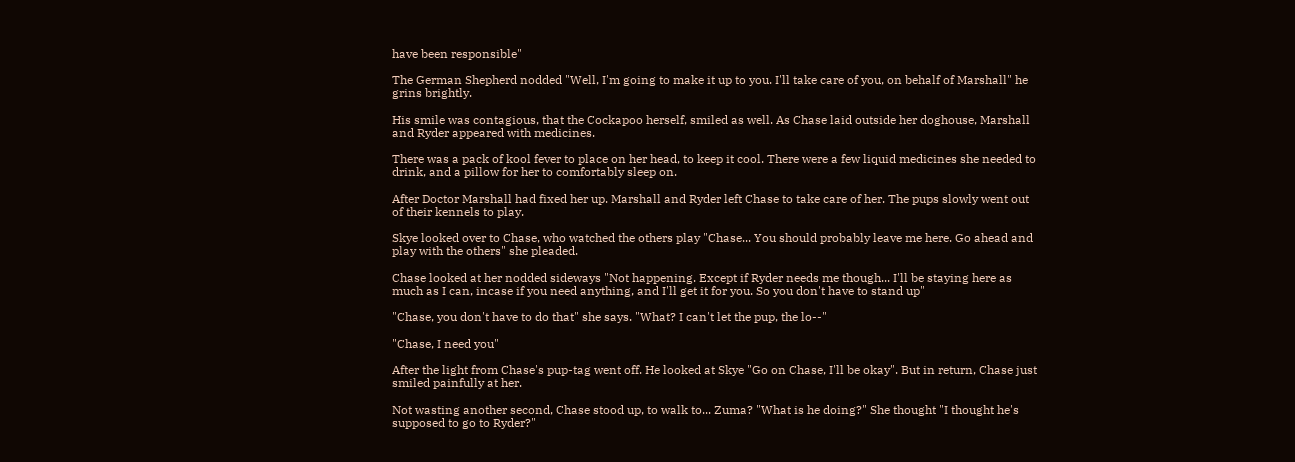have been responsible"

The German Shepherd nodded "Well, I'm going to make it up to you. I'll take care of you, on behalf of Marshall" he grins brightly.

His smile was contagious, that the Cockapoo herself, smiled as well. As Chase laid outside her doghouse, Marshall and Ryder appeared with medicines.

There was a pack of kool fever to place on her head, to keep it cool. There were a few liquid medicines she needed to drink, and a pillow for her to comfortably sleep on.

After Doctor Marshall had fixed her up. Marshall and Ryder left Chase to take care of her. The pups slowly went out of their kennels to play.

Skye looked over to Chase, who watched the others play "Chase... You should probably leave me here. Go ahead and play with the others" she pleaded.

Chase looked at her nodded sideways "Not happening. Except if Ryder needs me though... I'll be staying here as much as I can, incase if you need anything, and I'll get it for you. So you don't have to stand up"

"Chase, you don't have to do that" she says. "What? I can't let the pup, the lo--"

"Chase, I need you"

After the light from Chase's pup-tag went off. He looked at Skye "Go on Chase, I'll be okay". But in return, Chase just smiled painfully at her.

Not wasting another second, Chase stood up, to walk to... Zuma? "What is he doing?" She thought "I thought he's supposed to go to Ryder?"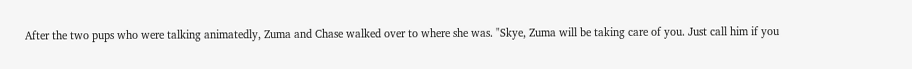After the two pups who were talking animatedly, Zuma and Chase walked over to where she was. "Skye, Zuma will be taking care of you. Just call him if you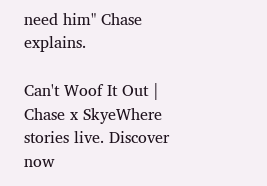need him" Chase explains.

Can't Woof It Out | Chase x SkyeWhere stories live. Discover now